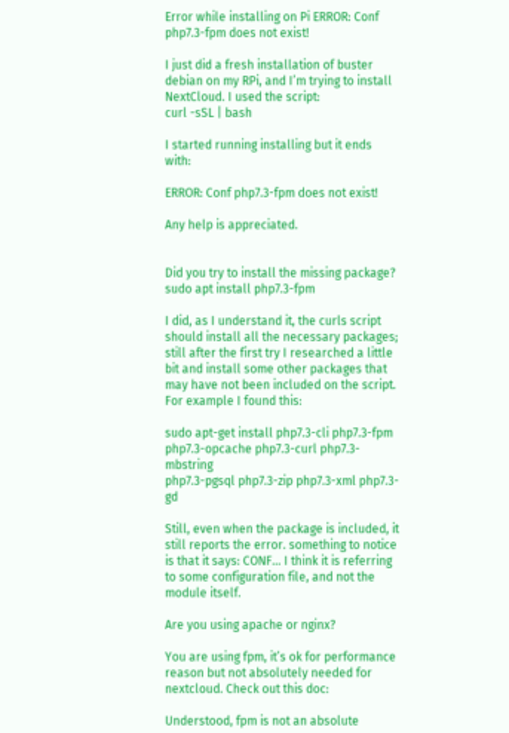Error while installing on Pi ERROR: Conf php7.3-fpm does not exist!

I just did a fresh installation of buster debian on my RPi, and I’m trying to install NextCloud. I used the script:
curl -sSL | bash

I started running installing but it ends with:

ERROR: Conf php7.3-fpm does not exist!

Any help is appreciated.


Did you try to install the missing package?
sudo apt install php7.3-fpm

I did, as I understand it, the curls script should install all the necessary packages; still after the first try I researched a little bit and install some other packages that may have not been included on the script. For example I found this:

sudo apt-get install php7.3-cli php7.3-fpm
php7.3-opcache php7.3-curl php7.3-mbstring
php7.3-pgsql php7.3-zip php7.3-xml php7.3-gd

Still, even when the package is included, it still reports the error. something to notice is that it says: CONF… I think it is referring to some configuration file, and not the module itself.

Are you using apache or nginx?

You are using fpm, it’s ok for performance reason but not absolutely needed for nextcloud. Check out this doc:

Understood, fpm is not an absolute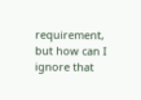requirement, but how can I ignore that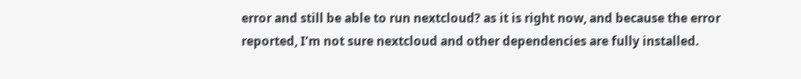error and still be able to run nextcloud? as it is right now, and because the error reported, I’m not sure nextcloud and other dependencies are fully installed.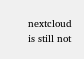nextcloud is still not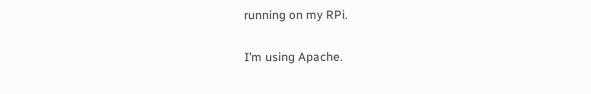running on my RPi.

I’m using Apache.